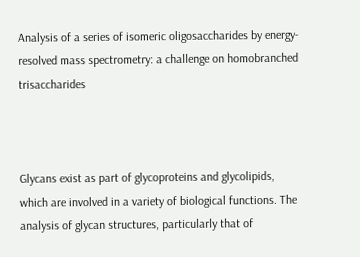Analysis of a series of isomeric oligosaccharides by energy-resolved mass spectrometry: a challenge on homobranched trisaccharides



Glycans exist as part of glycoproteins and glycolipids, which are involved in a variety of biological functions. The analysis of glycan structures, particularly that of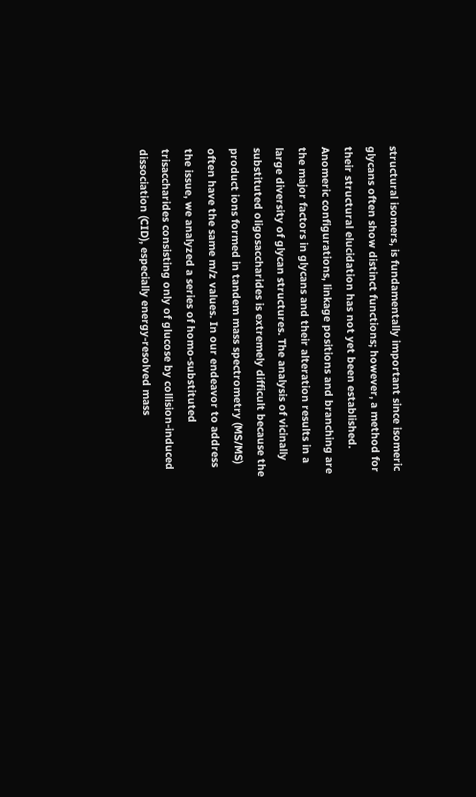structural isomers, is fundamentally important since isomeric glycans often show distinct functions; however, a method for their structural elucidation has not yet been established. Anomeric configurations, linkage positions and branching are the major factors in glycans and their alteration results in a large diversity of glycan structures. The analysis of vicinally substituted oligosaccharides is extremely difficult because the product ions formed in tandem mass spectrometry (MS/MS) often have the same m/z values. In our endeavor to address the issue, we analyzed a series of homo-substituted trisaccharides consisting only of glucose by collision-induced dissociation (CID), especially energy-resolved mass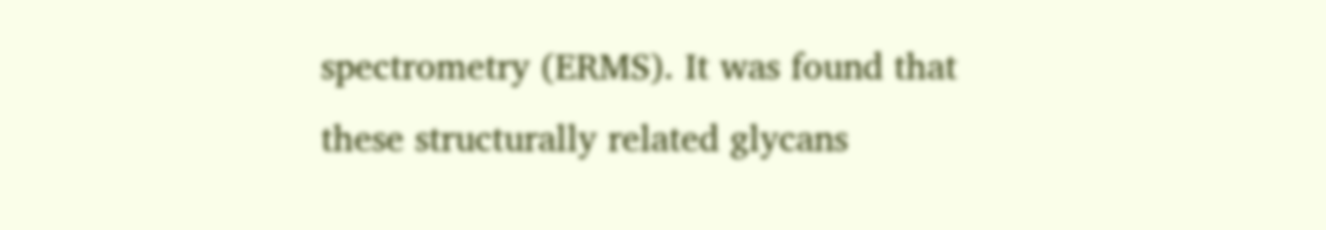spectrometry (ERMS). It was found that these structurally related glycans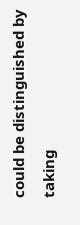could be distinguished by taking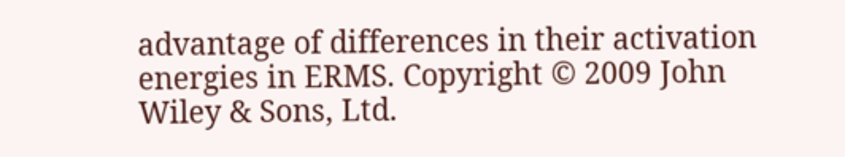advantage of differences in their activation energies in ERMS. Copyright © 2009 John Wiley & Sons, Ltd.